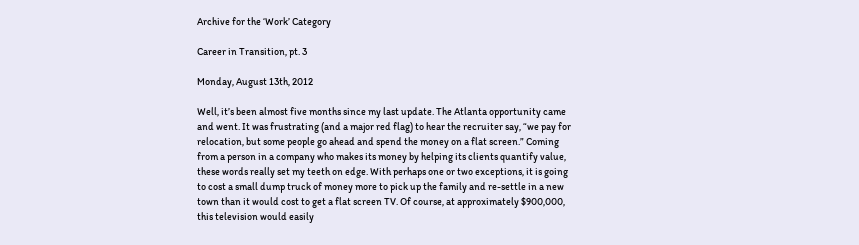Archive for the ‘Work’ Category

Career in Transition, pt. 3

Monday, August 13th, 2012

Well, it’s been almost five months since my last update. The Atlanta opportunity came and went. It was frustrating (and a major red flag) to hear the recruiter say, “we pay for relocation, but some people go ahead and spend the money on a flat screen.” Coming from a person in a company who makes its money by helping its clients quantify value, these words really set my teeth on edge. With perhaps one or two exceptions, it is going to cost a small dump truck of money more to pick up the family and re-settle in a new town than it would cost to get a flat screen TV. Of course, at approximately $900,000, this television would easily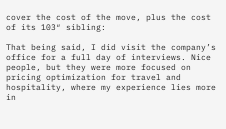cover the cost of the move, plus the cost of its 103″ sibling:

That being said, I did visit the company’s office for a full day of interviews. Nice people, but they were more focused on pricing optimization for travel and hospitality, where my experience lies more in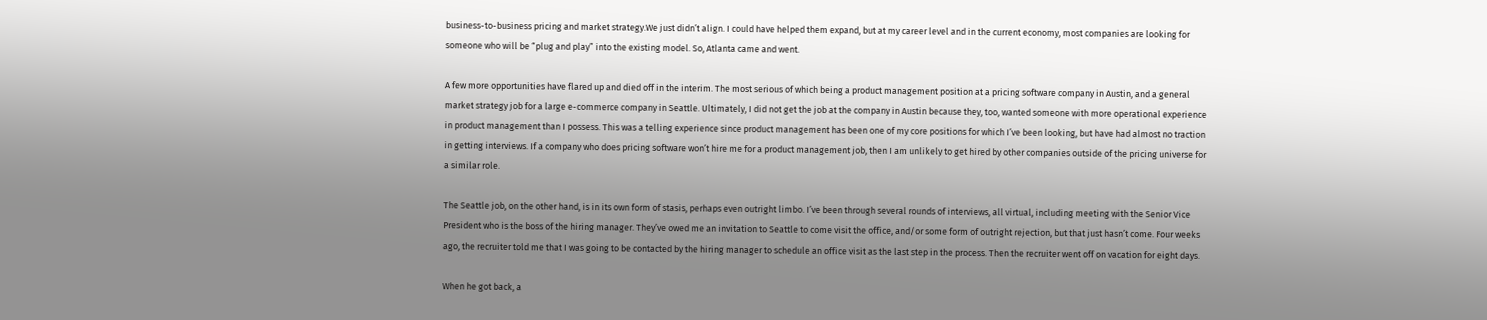business-to-business pricing and market strategy.We just didn’t align. I could have helped them expand, but at my career level and in the current economy, most companies are looking for someone who will be “plug and play” into the existing model. So, Atlanta came and went.

A few more opportunities have flared up and died off in the interim. The most serious of which being a product management position at a pricing software company in Austin, and a general market strategy job for a large e-commerce company in Seattle. Ultimately, I did not get the job at the company in Austin because they, too, wanted someone with more operational experience in product management than I possess. This was a telling experience since product management has been one of my core positions for which I’ve been looking, but have had almost no traction in getting interviews. If a company who does pricing software won’t hire me for a product management job, then I am unlikely to get hired by other companies outside of the pricing universe for a similar role.

The Seattle job, on the other hand, is in its own form of stasis, perhaps even outright limbo. I’ve been through several rounds of interviews, all virtual, including meeting with the Senior Vice President who is the boss of the hiring manager. They’ve owed me an invitation to Seattle to come visit the office, and/or some form of outright rejection, but that just hasn’t come. Four weeks ago, the recruiter told me that I was going to be contacted by the hiring manager to schedule an office visit as the last step in the process. Then the recruiter went off on vacation for eight days.

When he got back, a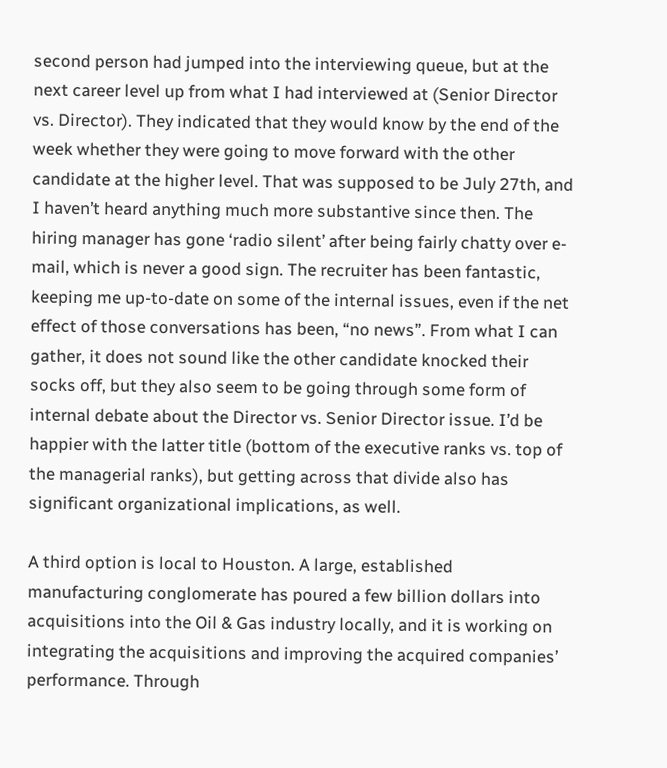second person had jumped into the interviewing queue, but at the next career level up from what I had interviewed at (Senior Director vs. Director). They indicated that they would know by the end of the week whether they were going to move forward with the other candidate at the higher level. That was supposed to be July 27th, and I haven’t heard anything much more substantive since then. The hiring manager has gone ‘radio silent’ after being fairly chatty over e-mail, which is never a good sign. The recruiter has been fantastic, keeping me up-to-date on some of the internal issues, even if the net effect of those conversations has been, “no news”. From what I can gather, it does not sound like the other candidate knocked their socks off, but they also seem to be going through some form of internal debate about the Director vs. Senior Director issue. I’d be happier with the latter title (bottom of the executive ranks vs. top of the managerial ranks), but getting across that divide also has significant organizational implications, as well.

A third option is local to Houston. A large, established manufacturing conglomerate has poured a few billion dollars into acquisitions into the Oil & Gas industry locally, and it is working on integrating the acquisitions and improving the acquired companies’ performance. Through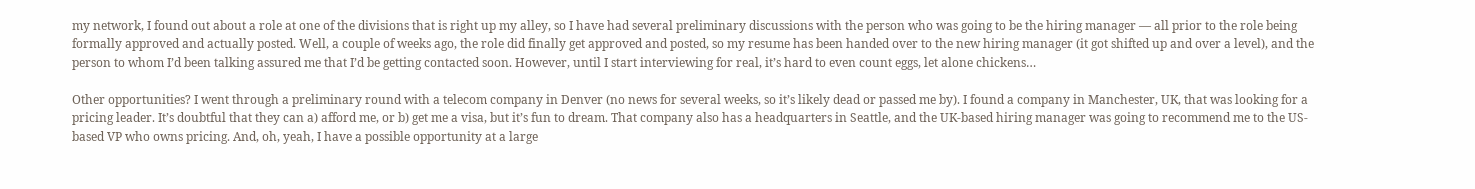my network, I found out about a role at one of the divisions that is right up my alley, so I have had several preliminary discussions with the person who was going to be the hiring manager — all prior to the role being formally approved and actually posted. Well, a couple of weeks ago, the role did finally get approved and posted, so my resume has been handed over to the new hiring manager (it got shifted up and over a level), and the person to whom I’d been talking assured me that I’d be getting contacted soon. However, until I start interviewing for real, it’s hard to even count eggs, let alone chickens…

Other opportunities? I went through a preliminary round with a telecom company in Denver (no news for several weeks, so it’s likely dead or passed me by). I found a company in Manchester, UK, that was looking for a pricing leader. It’s doubtful that they can a) afford me, or b) get me a visa, but it’s fun to dream. That company also has a headquarters in Seattle, and the UK-based hiring manager was going to recommend me to the US-based VP who owns pricing. And, oh, yeah, I have a possible opportunity at a large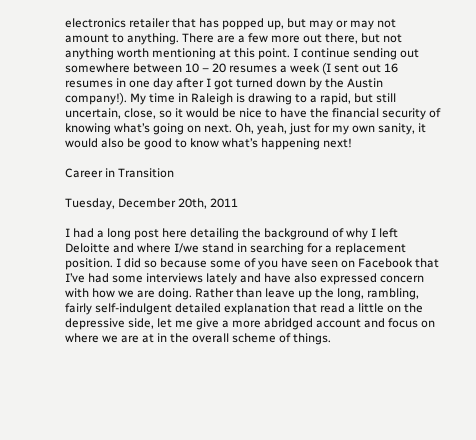electronics retailer that has popped up, but may or may not amount to anything. There are a few more out there, but not anything worth mentioning at this point. I continue sending out somewhere between 10 – 20 resumes a week (I sent out 16 resumes in one day after I got turned down by the Austin company!). My time in Raleigh is drawing to a rapid, but still uncertain, close, so it would be nice to have the financial security of knowing what’s going on next. Oh, yeah, just for my own sanity, it would also be good to know what’s happening next!

Career in Transition

Tuesday, December 20th, 2011

I had a long post here detailing the background of why I left Deloitte and where I/we stand in searching for a replacement position. I did so because some of you have seen on Facebook that I’ve had some interviews lately and have also expressed concern with how we are doing. Rather than leave up the long, rambling, fairly self-indulgent detailed explanation that read a little on the depressive side, let me give a more abridged account and focus on where we are at in the overall scheme of things.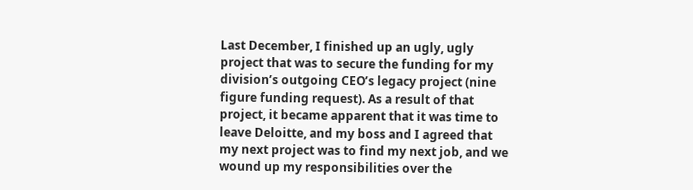Last December, I finished up an ugly, ugly project that was to secure the funding for my division’s outgoing CEO’s legacy project (nine figure funding request). As a result of that project, it became apparent that it was time to leave Deloitte, and my boss and I agreed that my next project was to find my next job, and we wound up my responsibilities over the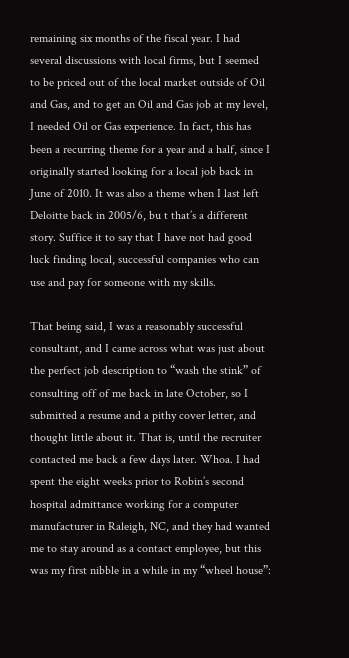remaining six months of the fiscal year. I had several discussions with local firms, but I seemed to be priced out of the local market outside of Oil and Gas, and to get an Oil and Gas job at my level, I needed Oil or Gas experience. In fact, this has been a recurring theme for a year and a half, since I originally started looking for a local job back in June of 2010. It was also a theme when I last left Deloitte back in 2005/6, bu t that’s a different story. Suffice it to say that I have not had good luck finding local, successful companies who can use and pay for someone with my skills.

That being said, I was a reasonably successful consultant, and I came across what was just about the perfect job description to “wash the stink” of consulting off of me back in late October, so I submitted a resume and a pithy cover letter, and thought little about it. That is, until the recruiter contacted me back a few days later. Whoa. I had spent the eight weeks prior to Robin’s second hospital admittance working for a computer manufacturer in Raleigh, NC, and they had wanted me to stay around as a contact employee, but this was my first nibble in a while in my “wheel house”: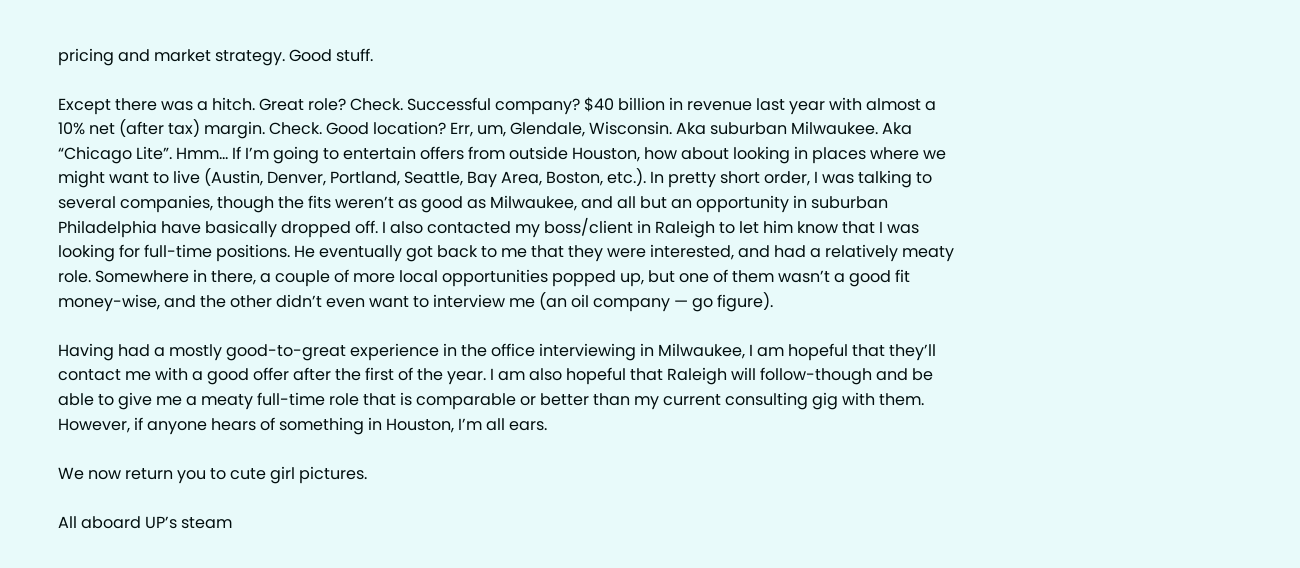pricing and market strategy. Good stuff.

Except there was a hitch. Great role? Check. Successful company? $40 billion in revenue last year with almost a 10% net (after tax) margin. Check. Good location? Err, um, Glendale, Wisconsin. Aka suburban Milwaukee. Aka “Chicago Lite”. Hmm… If I’m going to entertain offers from outside Houston, how about looking in places where we might want to live (Austin, Denver, Portland, Seattle, Bay Area, Boston, etc.). In pretty short order, I was talking to several companies, though the fits weren’t as good as Milwaukee, and all but an opportunity in suburban Philadelphia have basically dropped off. I also contacted my boss/client in Raleigh to let him know that I was looking for full-time positions. He eventually got back to me that they were interested, and had a relatively meaty role. Somewhere in there, a couple of more local opportunities popped up, but one of them wasn’t a good fit money-wise, and the other didn’t even want to interview me (an oil company — go figure).

Having had a mostly good-to-great experience in the office interviewing in Milwaukee, I am hopeful that they’ll contact me with a good offer after the first of the year. I am also hopeful that Raleigh will follow-though and be able to give me a meaty full-time role that is comparable or better than my current consulting gig with them. However, if anyone hears of something in Houston, I’m all ears.

We now return you to cute girl pictures.

All aboard UP’s steam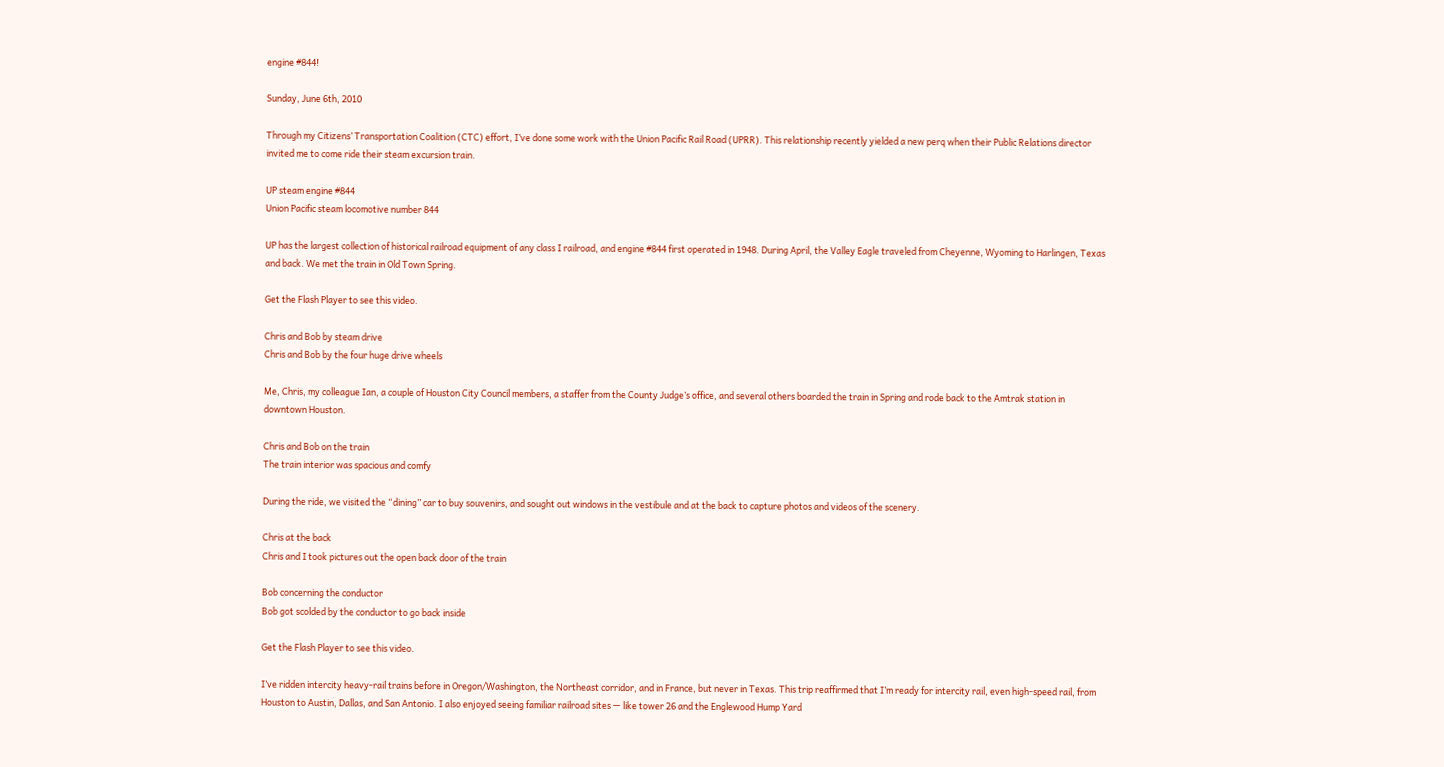engine #844!

Sunday, June 6th, 2010

Through my Citizens’ Transportation Coalition (CTC) effort, I’ve done some work with the Union Pacific Rail Road (UPRR). This relationship recently yielded a new perq when their Public Relations director invited me to come ride their steam excursion train.

UP steam engine #844
Union Pacific steam locomotive number 844

UP has the largest collection of historical railroad equipment of any class I railroad, and engine #844 first operated in 1948. During April, the Valley Eagle traveled from Cheyenne, Wyoming to Harlingen, Texas and back. We met the train in Old Town Spring.

Get the Flash Player to see this video.

Chris and Bob by steam drive
Chris and Bob by the four huge drive wheels

Me, Chris, my colleague Ian, a couple of Houston City Council members, a staffer from the County Judge’s office, and several others boarded the train in Spring and rode back to the Amtrak station in downtown Houston.

Chris and Bob on the train
The train interior was spacious and comfy

During the ride, we visited the “dining” car to buy souvenirs, and sought out windows in the vestibule and at the back to capture photos and videos of the scenery.

Chris at the back
Chris and I took pictures out the open back door of the train

Bob concerning the conductor
Bob got scolded by the conductor to go back inside

Get the Flash Player to see this video.

I’ve ridden intercity heavy-rail trains before in Oregon/Washington, the Northeast corridor, and in France, but never in Texas. This trip reaffirmed that I’m ready for intercity rail, even high-speed rail, from Houston to Austin, Dallas, and San Antonio. I also enjoyed seeing familiar railroad sites — like tower 26 and the Englewood Hump Yard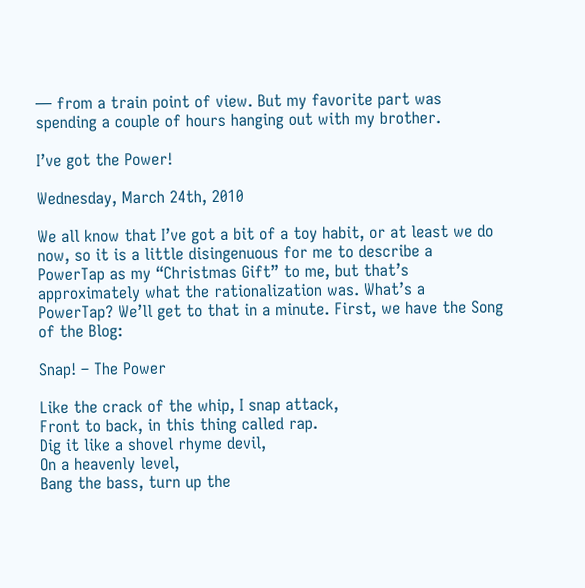— from a train point of view. But my favorite part was spending a couple of hours hanging out with my brother.

I’ve got the Power!

Wednesday, March 24th, 2010

We all know that I’ve got a bit of a toy habit, or at least we do now, so it is a little disingenuous for me to describe a PowerTap as my “Christmas Gift” to me, but that’s approximately what the rationalization was. What’s a PowerTap? We’ll get to that in a minute. First, we have the Song of the Blog:

Snap! – The Power

Like the crack of the whip, I snap attack,
Front to back, in this thing called rap.
Dig it like a shovel rhyme devil,
On a heavenly level,
Bang the bass, turn up the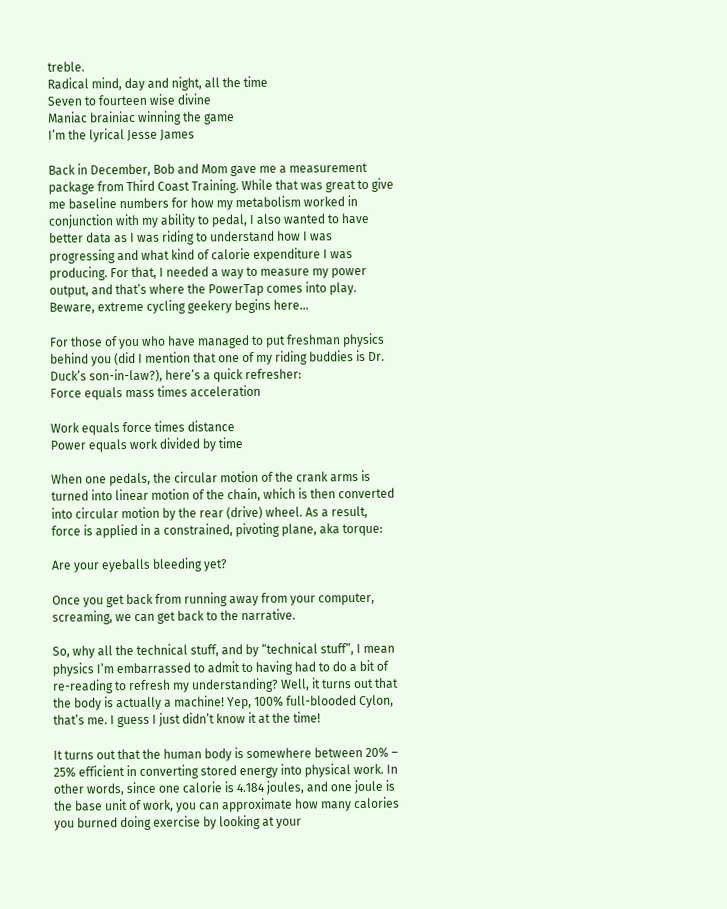treble.
Radical mind, day and night, all the time
Seven to fourteen wise divine
Maniac brainiac winning the game
I’m the lyrical Jesse James

Back in December, Bob and Mom gave me a measurement package from Third Coast Training. While that was great to give me baseline numbers for how my metabolism worked in conjunction with my ability to pedal, I also wanted to have better data as I was riding to understand how I was progressing and what kind of calorie expenditure I was producing. For that, I needed a way to measure my power output, and that’s where the PowerTap comes into play. Beware, extreme cycling geekery begins here…

For those of you who have managed to put freshman physics behind you (did I mention that one of my riding buddies is Dr. Duck’s son-in-law?), here’s a quick refresher:
Force equals mass times acceleration

Work equals force times distance
Power equals work divided by time

When one pedals, the circular motion of the crank arms is turned into linear motion of the chain, which is then converted into circular motion by the rear (drive) wheel. As a result, force is applied in a constrained, pivoting plane, aka torque:

Are your eyeballs bleeding yet?

Once you get back from running away from your computer, screaming, we can get back to the narrative.

So, why all the technical stuff, and by “technical stuff”, I mean physics I’m embarrassed to admit to having had to do a bit of re-reading to refresh my understanding? Well, it turns out that the body is actually a machine! Yep, 100% full-blooded Cylon, that’s me. I guess I just didn’t know it at the time!

It turns out that the human body is somewhere between 20% – 25% efficient in converting stored energy into physical work. In other words, since one calorie is 4.184 joules, and one joule is the base unit of work, you can approximate how many calories you burned doing exercise by looking at your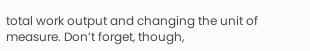total work output and changing the unit of measure. Don’t forget, though,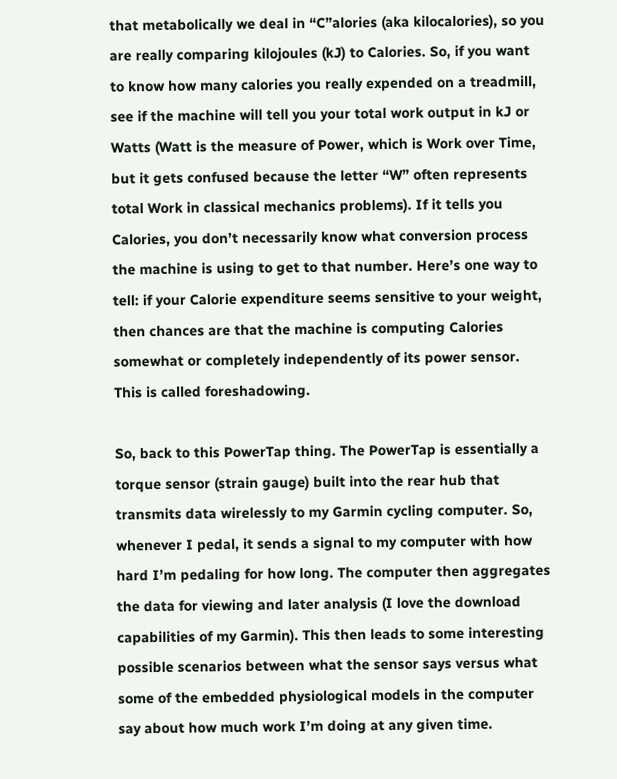that metabolically we deal in “C”alories (aka kilocalories), so you are really comparing kilojoules (kJ) to Calories. So, if you want to know how many calories you really expended on a treadmill, see if the machine will tell you your total work output in kJ or Watts (Watt is the measure of Power, which is Work over Time, but it gets confused because the letter “W” often represents total Work in classical mechanics problems). If it tells you Calories, you don’t necessarily know what conversion process the machine is using to get to that number. Here’s one way to tell: if your Calorie expenditure seems sensitive to your weight, then chances are that the machine is computing Calories somewhat or completely independently of its power sensor. This is called foreshadowing.

So, back to this PowerTap thing. The PowerTap is essentially a torque sensor (strain gauge) built into the rear hub that transmits data wirelessly to my Garmin cycling computer. So, whenever I pedal, it sends a signal to my computer with how hard I’m pedaling for how long. The computer then aggregates the data for viewing and later analysis (I love the download capabilities of my Garmin). This then leads to some interesting possible scenarios between what the sensor says versus what some of the embedded physiological models in the computer say about how much work I’m doing at any given time.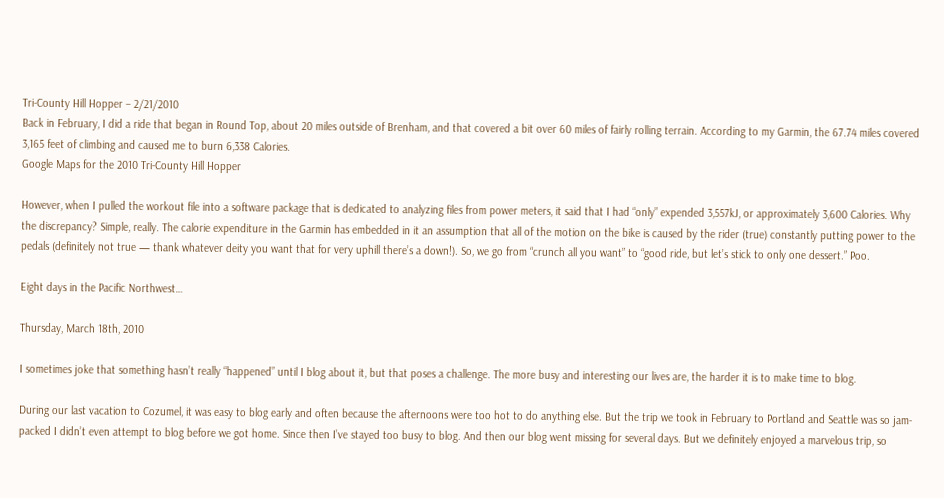Tri-County Hill Hopper – 2/21/2010
Back in February, I did a ride that began in Round Top, about 20 miles outside of Brenham, and that covered a bit over 60 miles of fairly rolling terrain. According to my Garmin, the 67.74 miles covered 3,165 feet of climbing and caused me to burn 6,338 Calories.
Google Maps for the 2010 Tri-County Hill Hopper

However, when I pulled the workout file into a software package that is dedicated to analyzing files from power meters, it said that I had “only” expended 3,557kJ, or approximately 3,600 Calories. Why the discrepancy? Simple, really. The calorie expenditure in the Garmin has embedded in it an assumption that all of the motion on the bike is caused by the rider (true) constantly putting power to the pedals (definitely not true — thank whatever deity you want that for very uphill there’s a down!). So, we go from “crunch all you want” to “good ride, but let’s stick to only one dessert.” Poo.

Eight days in the Pacific Northwest…

Thursday, March 18th, 2010

I sometimes joke that something hasn’t really “happened” until I blog about it, but that poses a challenge. The more busy and interesting our lives are, the harder it is to make time to blog.

During our last vacation to Cozumel, it was easy to blog early and often because the afternoons were too hot to do anything else. But the trip we took in February to Portland and Seattle was so jam-packed I didn’t even attempt to blog before we got home. Since then I’ve stayed too busy to blog. And then our blog went missing for several days. But we definitely enjoyed a marvelous trip, so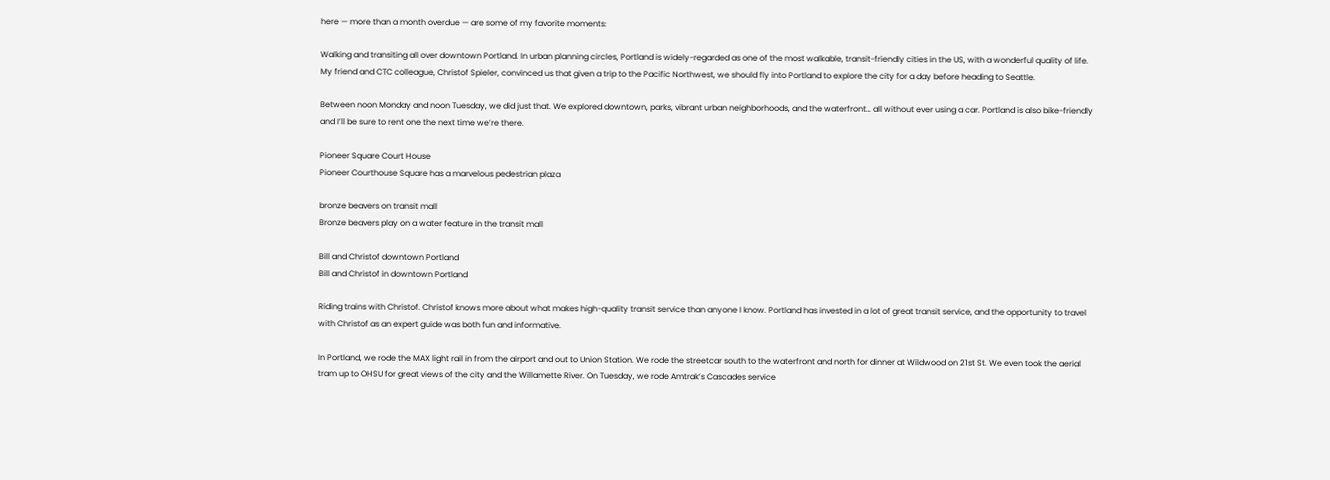here — more than a month overdue — are some of my favorite moments:

Walking and transiting all over downtown Portland. In urban planning circles, Portland is widely-regarded as one of the most walkable, transit-friendly cities in the US, with a wonderful quality of life. My friend and CTC colleague, Christof Spieler, convinced us that given a trip to the Pacific Northwest, we should fly into Portland to explore the city for a day before heading to Seattle.

Between noon Monday and noon Tuesday, we did just that. We explored downtown, parks, vibrant urban neighborhoods, and the waterfront… all without ever using a car. Portland is also bike-friendly and I’ll be sure to rent one the next time we’re there.

Pioneer Square Court House
Pioneer Courthouse Square has a marvelous pedestrian plaza

bronze beavers on transit mall
Bronze beavers play on a water feature in the transit mall

Bill and Christof downtown Portland
Bill and Christof in downtown Portland

Riding trains with Christof. Christof knows more about what makes high-quality transit service than anyone I know. Portland has invested in a lot of great transit service, and the opportunity to travel with Christof as an expert guide was both fun and informative.

In Portland, we rode the MAX light rail in from the airport and out to Union Station. We rode the streetcar south to the waterfront and north for dinner at Wildwood on 21st St. We even took the aerial tram up to OHSU for great views of the city and the Willamette River. On Tuesday, we rode Amtrak’s Cascades service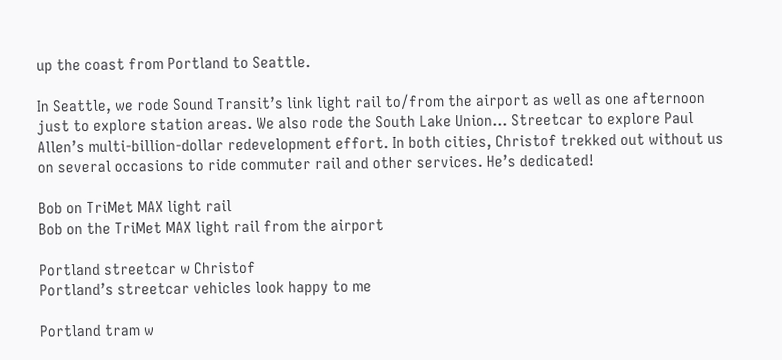up the coast from Portland to Seattle.

In Seattle, we rode Sound Transit’s link light rail to/from the airport as well as one afternoon just to explore station areas. We also rode the South Lake Union… Streetcar to explore Paul Allen’s multi-billion-dollar redevelopment effort. In both cities, Christof trekked out without us on several occasions to ride commuter rail and other services. He’s dedicated!

Bob on TriMet MAX light rail
Bob on the TriMet MAX light rail from the airport

Portland streetcar w Christof
Portland’s streetcar vehicles look happy to me

Portland tram w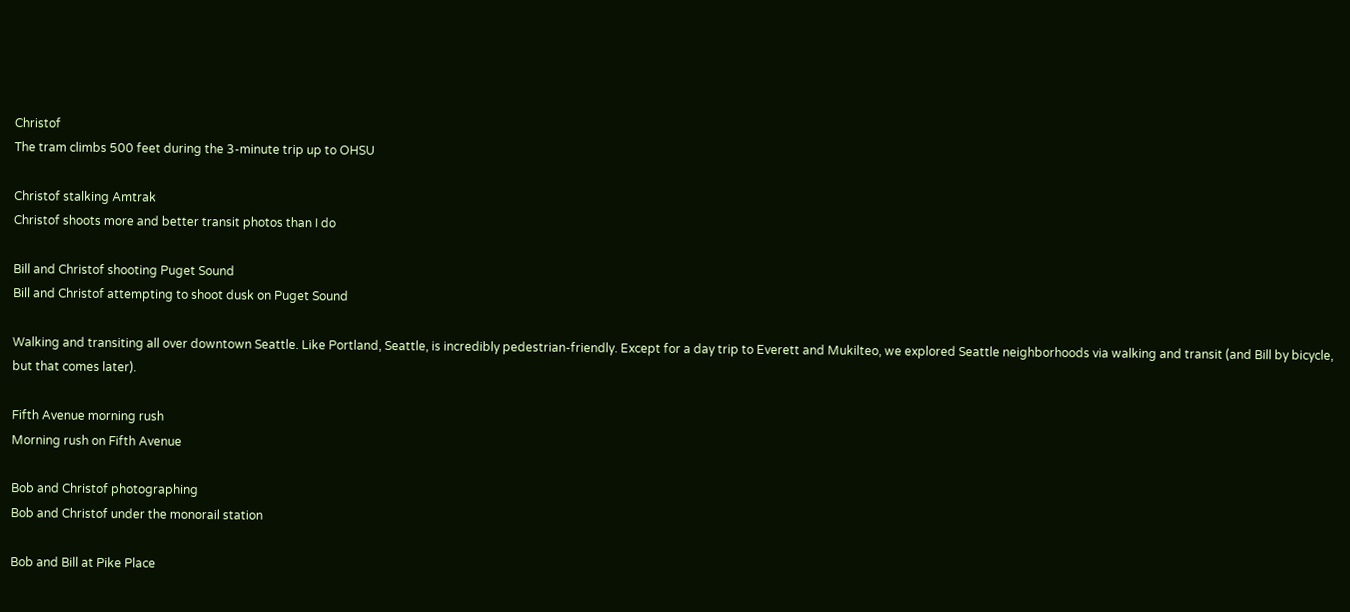Christof
The tram climbs 500 feet during the 3-minute trip up to OHSU

Christof stalking Amtrak
Christof shoots more and better transit photos than I do

Bill and Christof shooting Puget Sound
Bill and Christof attempting to shoot dusk on Puget Sound

Walking and transiting all over downtown Seattle. Like Portland, Seattle, is incredibly pedestrian-friendly. Except for a day trip to Everett and Mukilteo, we explored Seattle neighborhoods via walking and transit (and Bill by bicycle, but that comes later).

Fifth Avenue morning rush
Morning rush on Fifth Avenue

Bob and Christof photographing
Bob and Christof under the monorail station

Bob and Bill at Pike Place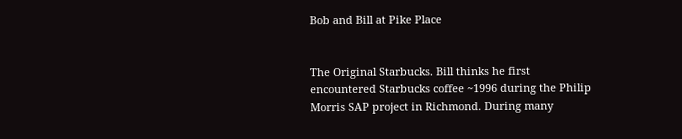Bob and Bill at Pike Place


The Original Starbucks. Bill thinks he first encountered Starbucks coffee ~1996 during the Philip Morris SAP project in Richmond. During many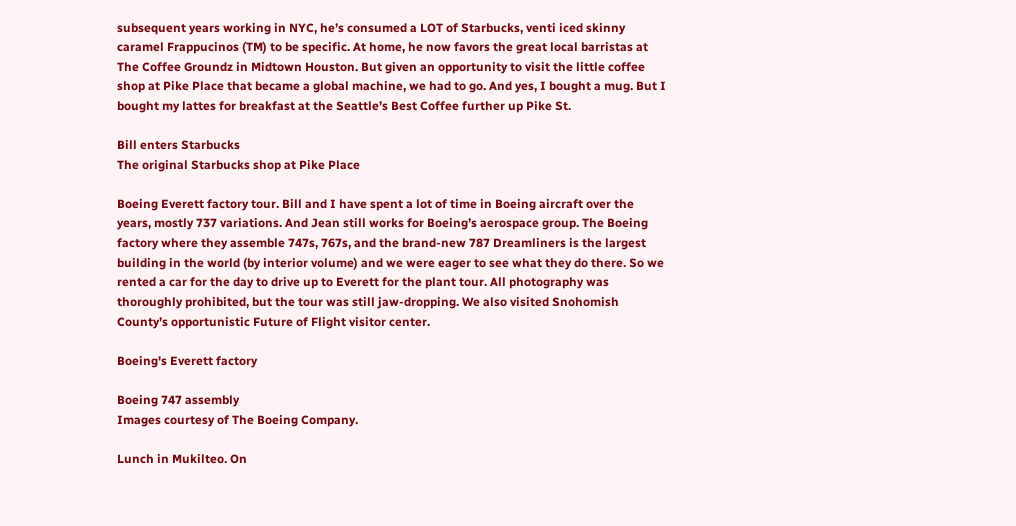subsequent years working in NYC, he’s consumed a LOT of Starbucks, venti iced skinny caramel Frappucinos (TM) to be specific. At home, he now favors the great local barristas at The Coffee Groundz in Midtown Houston. But given an opportunity to visit the little coffee shop at Pike Place that became a global machine, we had to go. And yes, I bought a mug. But I bought my lattes for breakfast at the Seattle’s Best Coffee further up Pike St.

Bill enters Starbucks
The original Starbucks shop at Pike Place

Boeing Everett factory tour. Bill and I have spent a lot of time in Boeing aircraft over the years, mostly 737 variations. And Jean still works for Boeing’s aerospace group. The Boeing factory where they assemble 747s, 767s, and the brand-new 787 Dreamliners is the largest building in the world (by interior volume) and we were eager to see what they do there. So we rented a car for the day to drive up to Everett for the plant tour. All photography was thoroughly prohibited, but the tour was still jaw-dropping. We also visited Snohomish County’s opportunistic Future of Flight visitor center.

Boeing's Everett factory

Boeing 747 assembly
Images courtesy of The Boeing Company.

Lunch in Mukilteo. On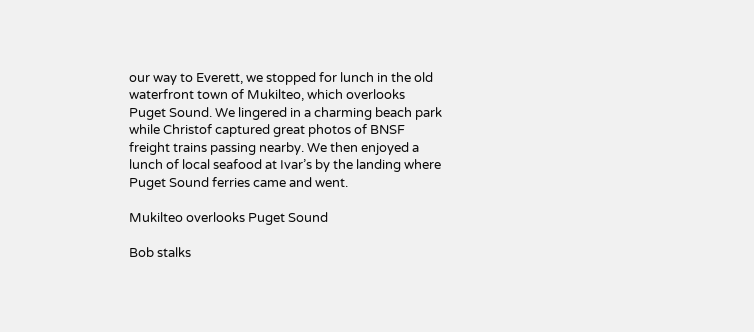our way to Everett, we stopped for lunch in the old waterfront town of Mukilteo, which overlooks Puget Sound. We lingered in a charming beach park while Christof captured great photos of BNSF freight trains passing nearby. We then enjoyed a lunch of local seafood at Ivar’s by the landing where Puget Sound ferries came and went.

Mukilteo overlooks Puget Sound

Bob stalks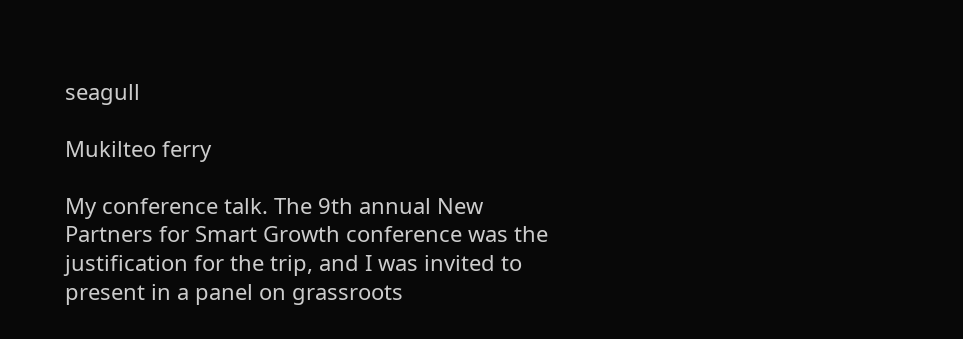seagull

Mukilteo ferry

My conference talk. The 9th annual New Partners for Smart Growth conference was the justification for the trip, and I was invited to present in a panel on grassroots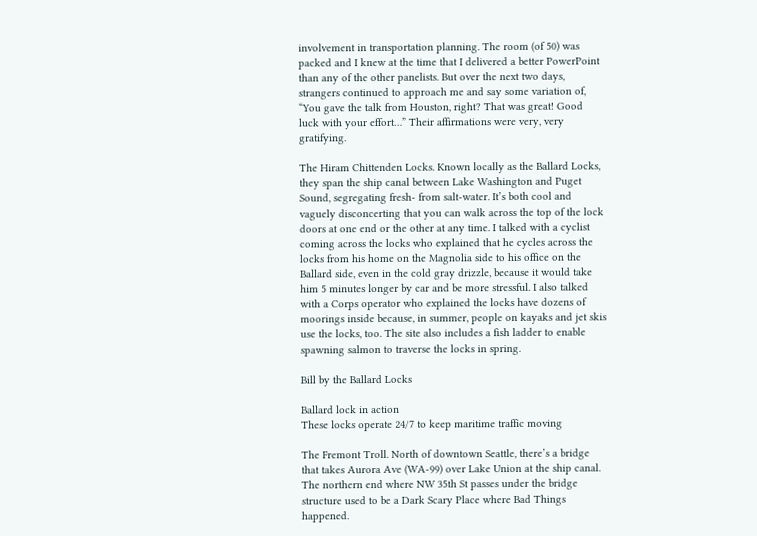involvement in transportation planning. The room (of 50) was packed and I knew at the time that I delivered a better PowerPoint than any of the other panelists. But over the next two days, strangers continued to approach me and say some variation of, “You gave the talk from Houston, right? That was great! Good luck with your effort…” Their affirmations were very, very gratifying.

The Hiram Chittenden Locks. Known locally as the Ballard Locks, they span the ship canal between Lake Washington and Puget Sound, segregating fresh- from salt-water. It’s both cool and vaguely disconcerting that you can walk across the top of the lock doors at one end or the other at any time. I talked with a cyclist coming across the locks who explained that he cycles across the locks from his home on the Magnolia side to his office on the Ballard side, even in the cold gray drizzle, because it would take him 5 minutes longer by car and be more stressful. I also talked with a Corps operator who explained the locks have dozens of moorings inside because, in summer, people on kayaks and jet skis use the locks, too. The site also includes a fish ladder to enable spawning salmon to traverse the locks in spring.

Bill by the Ballard Locks

Ballard lock in action
These locks operate 24/7 to keep maritime traffic moving

The Fremont Troll. North of downtown Seattle, there’s a bridge that takes Aurora Ave (WA-99) over Lake Union at the ship canal. The northern end where NW 35th St passes under the bridge structure used to be a Dark Scary Place where Bad Things happened.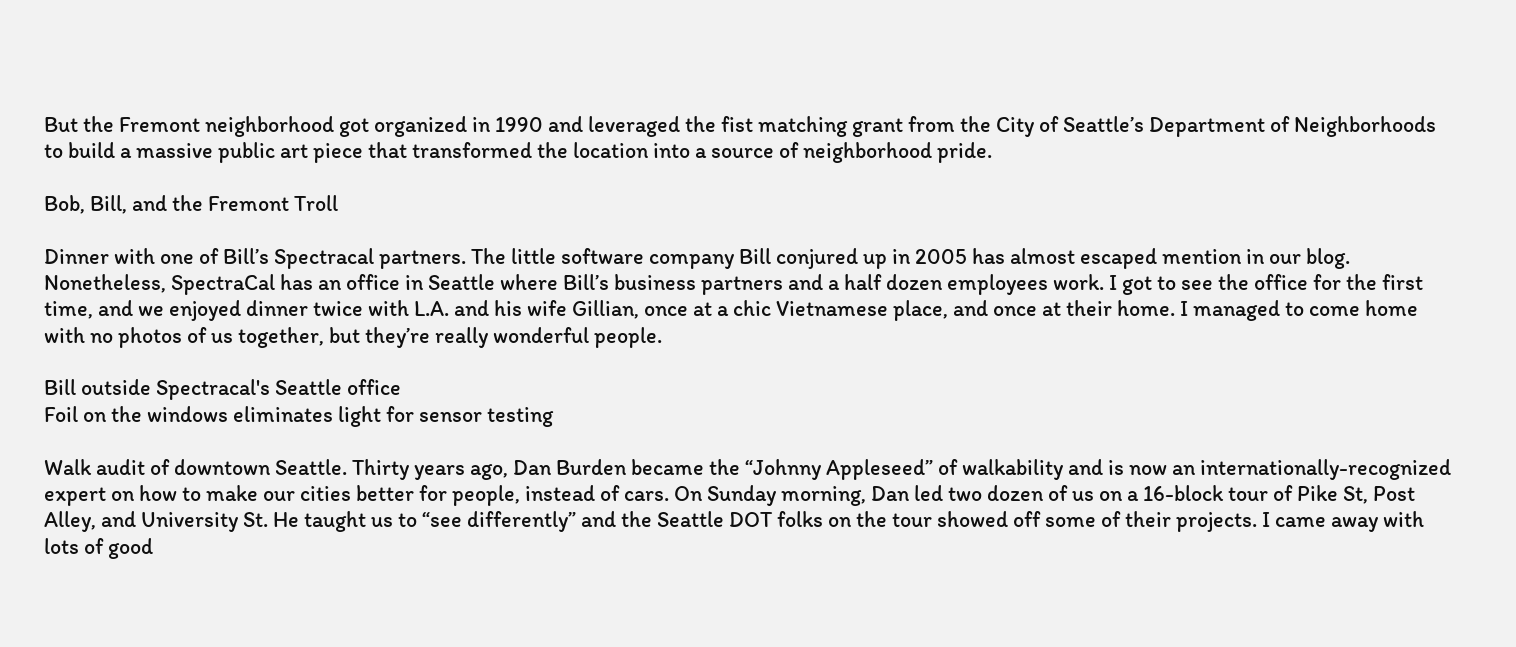But the Fremont neighborhood got organized in 1990 and leveraged the fist matching grant from the City of Seattle’s Department of Neighborhoods to build a massive public art piece that transformed the location into a source of neighborhood pride.

Bob, Bill, and the Fremont Troll

Dinner with one of Bill’s Spectracal partners. The little software company Bill conjured up in 2005 has almost escaped mention in our blog. Nonetheless, SpectraCal has an office in Seattle where Bill’s business partners and a half dozen employees work. I got to see the office for the first time, and we enjoyed dinner twice with L.A. and his wife Gillian, once at a chic Vietnamese place, and once at their home. I managed to come home with no photos of us together, but they’re really wonderful people.

Bill outside Spectracal's Seattle office
Foil on the windows eliminates light for sensor testing

Walk audit of downtown Seattle. Thirty years ago, Dan Burden became the “Johnny Appleseed” of walkability and is now an internationally-recognized expert on how to make our cities better for people, instead of cars. On Sunday morning, Dan led two dozen of us on a 16-block tour of Pike St, Post Alley, and University St. He taught us to “see differently” and the Seattle DOT folks on the tour showed off some of their projects. I came away with lots of good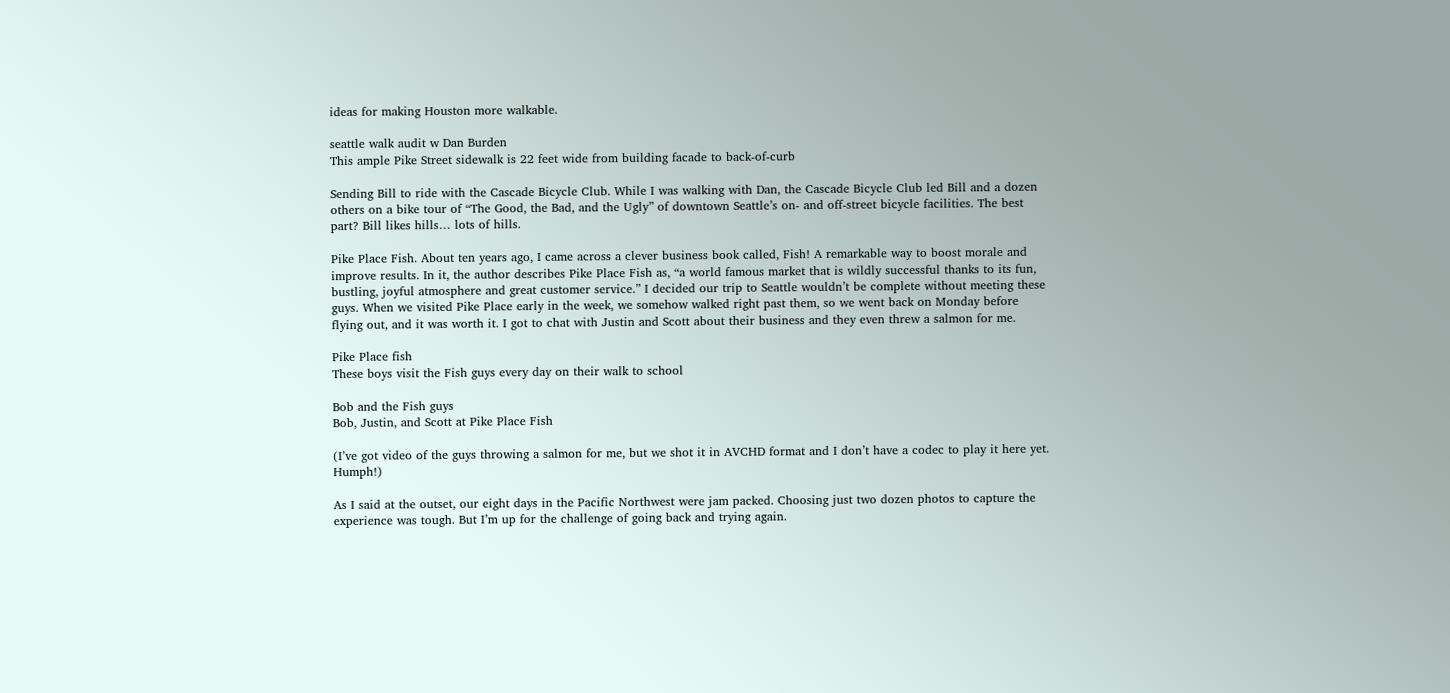ideas for making Houston more walkable.

seattle walk audit w Dan Burden
This ample Pike Street sidewalk is 22 feet wide from building facade to back-of-curb

Sending Bill to ride with the Cascade Bicycle Club. While I was walking with Dan, the Cascade Bicycle Club led Bill and a dozen others on a bike tour of “The Good, the Bad, and the Ugly” of downtown Seattle’s on- and off-street bicycle facilities. The best part? Bill likes hills… lots of hills.

Pike Place Fish. About ten years ago, I came across a clever business book called, Fish! A remarkable way to boost morale and improve results. In it, the author describes Pike Place Fish as, “a world famous market that is wildly successful thanks to its fun, bustling, joyful atmosphere and great customer service.” I decided our trip to Seattle wouldn’t be complete without meeting these guys. When we visited Pike Place early in the week, we somehow walked right past them, so we went back on Monday before flying out, and it was worth it. I got to chat with Justin and Scott about their business and they even threw a salmon for me.

Pike Place fish
These boys visit the Fish guys every day on their walk to school

Bob and the Fish guys
Bob, Justin, and Scott at Pike Place Fish

(I’ve got video of the guys throwing a salmon for me, but we shot it in AVCHD format and I don’t have a codec to play it here yet. Humph!)

As I said at the outset, our eight days in the Pacific Northwest were jam packed. Choosing just two dozen photos to capture the experience was tough. But I’m up for the challenge of going back and trying again.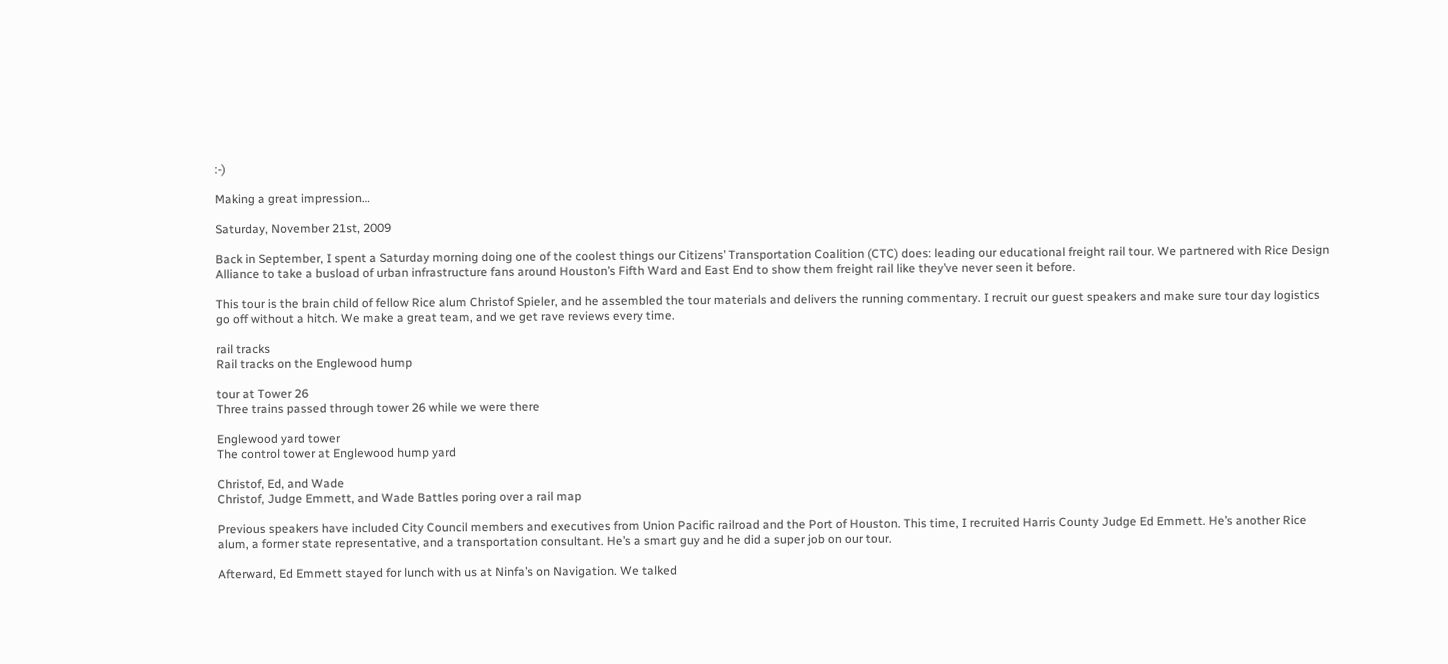:-)

Making a great impression…

Saturday, November 21st, 2009

Back in September, I spent a Saturday morning doing one of the coolest things our Citizens’ Transportation Coalition (CTC) does: leading our educational freight rail tour. We partnered with Rice Design Alliance to take a busload of urban infrastructure fans around Houston’s Fifth Ward and East End to show them freight rail like they’ve never seen it before.

This tour is the brain child of fellow Rice alum Christof Spieler, and he assembled the tour materials and delivers the running commentary. I recruit our guest speakers and make sure tour day logistics go off without a hitch. We make a great team, and we get rave reviews every time.

rail tracks
Rail tracks on the Englewood hump

tour at Tower 26
Three trains passed through tower 26 while we were there

Englewood yard tower
The control tower at Englewood hump yard

Christof, Ed, and Wade
Christof, Judge Emmett, and Wade Battles poring over a rail map

Previous speakers have included City Council members and executives from Union Pacific railroad and the Port of Houston. This time, I recruited Harris County Judge Ed Emmett. He’s another Rice alum, a former state representative, and a transportation consultant. He’s a smart guy and he did a super job on our tour.

Afterward, Ed Emmett stayed for lunch with us at Ninfa’s on Navigation. We talked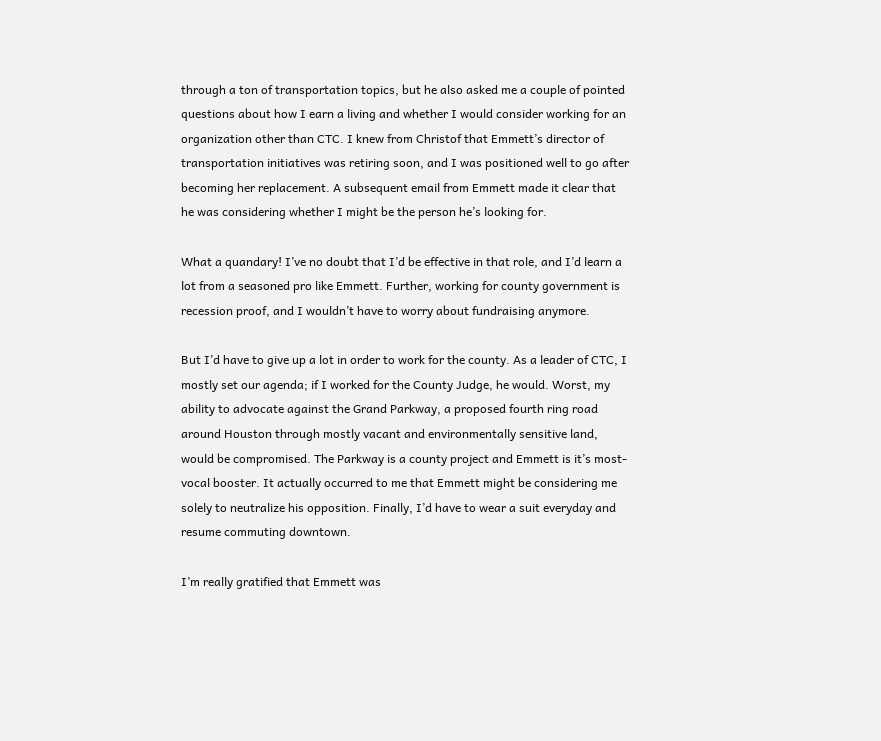through a ton of transportation topics, but he also asked me a couple of pointed questions about how I earn a living and whether I would consider working for an organization other than CTC. I knew from Christof that Emmett’s director of transportation initiatives was retiring soon, and I was positioned well to go after becoming her replacement. A subsequent email from Emmett made it clear that he was considering whether I might be the person he’s looking for.

What a quandary! I’ve no doubt that I’d be effective in that role, and I’d learn a lot from a seasoned pro like Emmett. Further, working for county government is recession proof, and I wouldn’t have to worry about fundraising anymore.

But I’d have to give up a lot in order to work for the county. As a leader of CTC, I mostly set our agenda; if I worked for the County Judge, he would. Worst, my ability to advocate against the Grand Parkway, a proposed fourth ring road around Houston through mostly vacant and environmentally sensitive land, would be compromised. The Parkway is a county project and Emmett is it’s most-vocal booster. It actually occurred to me that Emmett might be considering me solely to neutralize his opposition. Finally, I’d have to wear a suit everyday and resume commuting downtown.

I’m really gratified that Emmett was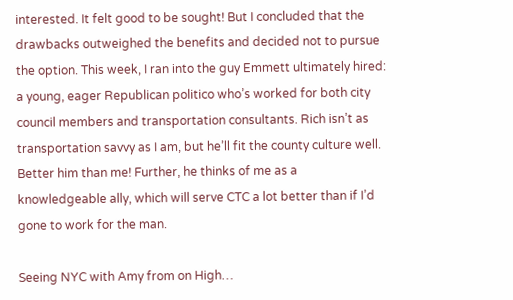interested. It felt good to be sought! But I concluded that the drawbacks outweighed the benefits and decided not to pursue the option. This week, I ran into the guy Emmett ultimately hired: a young, eager Republican politico who’s worked for both city council members and transportation consultants. Rich isn’t as transportation savvy as I am, but he’ll fit the county culture well. Better him than me! Further, he thinks of me as a knowledgeable ally, which will serve CTC a lot better than if I’d gone to work for the man.

Seeing NYC with Amy from on High…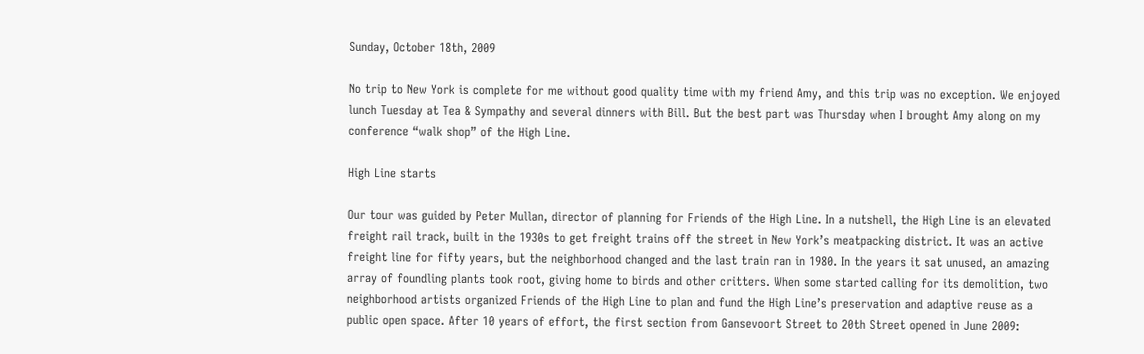Sunday, October 18th, 2009

No trip to New York is complete for me without good quality time with my friend Amy, and this trip was no exception. We enjoyed lunch Tuesday at Tea & Sympathy and several dinners with Bill. But the best part was Thursday when I brought Amy along on my conference “walk shop” of the High Line.

High Line starts

Our tour was guided by Peter Mullan, director of planning for Friends of the High Line. In a nutshell, the High Line is an elevated freight rail track, built in the 1930s to get freight trains off the street in New York’s meatpacking district. It was an active freight line for fifty years, but the neighborhood changed and the last train ran in 1980. In the years it sat unused, an amazing array of foundling plants took root, giving home to birds and other critters. When some started calling for its demolition, two neighborhood artists organized Friends of the High Line to plan and fund the High Line’s preservation and adaptive reuse as a public open space. After 10 years of effort, the first section from Gansevoort Street to 20th Street opened in June 2009: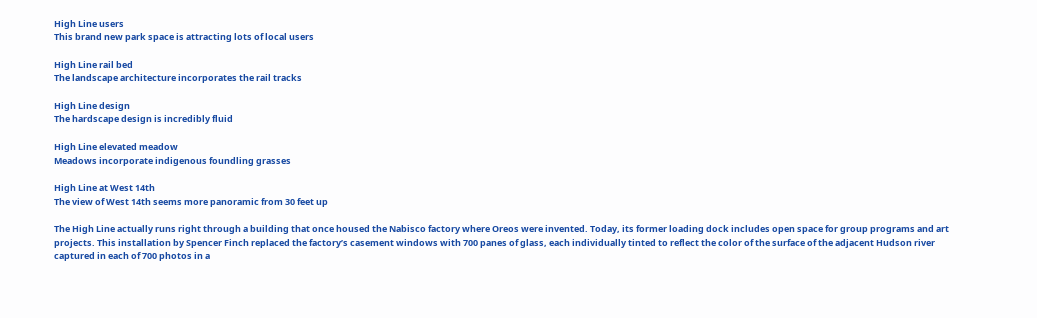High Line users
This brand new park space is attracting lots of local users

High Line rail bed
The landscape architecture incorporates the rail tracks

High Line design
The hardscape design is incredibly fluid

High Line elevated meadow
Meadows incorporate indigenous foundling grasses

High Line at West 14th
The view of West 14th seems more panoramic from 30 feet up

The High Line actually runs right through a building that once housed the Nabisco factory where Oreos were invented. Today, its former loading dock includes open space for group programs and art projects. This installation by Spencer Finch replaced the factory’s casement windows with 700 panes of glass, each individually tinted to reflect the color of the surface of the adjacent Hudson river captured in each of 700 photos in a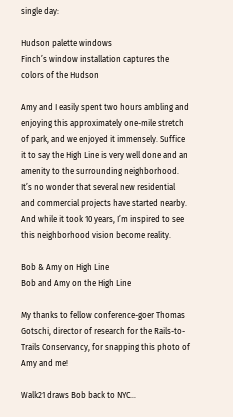single day:

Hudson palette windows
Finch’s window installation captures the colors of the Hudson

Amy and I easily spent two hours ambling and enjoying this approximately one-mile stretch of park, and we enjoyed it immensely. Suffice it to say the High Line is very well done and an amenity to the surrounding neighborhood. It’s no wonder that several new residential and commercial projects have started nearby. And while it took 10 years, I’m inspired to see this neighborhood vision become reality.

Bob & Amy on High Line
Bob and Amy on the High Line

My thanks to fellow conference-goer Thomas Gotschi, director of research for the Rails-to-Trails Conservancy, for snapping this photo of Amy and me!

Walk21 draws Bob back to NYC…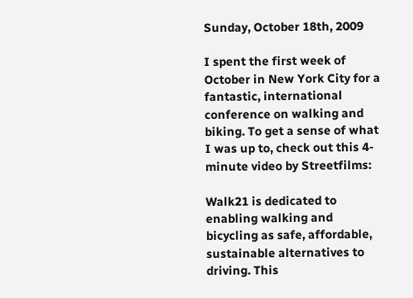Sunday, October 18th, 2009

I spent the first week of October in New York City for a fantastic, international conference on walking and biking. To get a sense of what I was up to, check out this 4-minute video by Streetfilms:

Walk21 is dedicated to enabling walking and bicycling as safe, affordable, sustainable alternatives to driving. This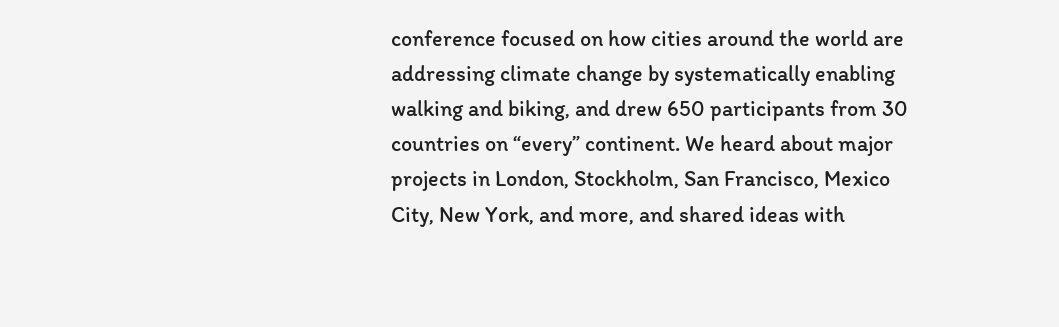conference focused on how cities around the world are addressing climate change by systematically enabling walking and biking, and drew 650 participants from 30 countries on “every” continent. We heard about major projects in London, Stockholm, San Francisco, Mexico City, New York, and more, and shared ideas with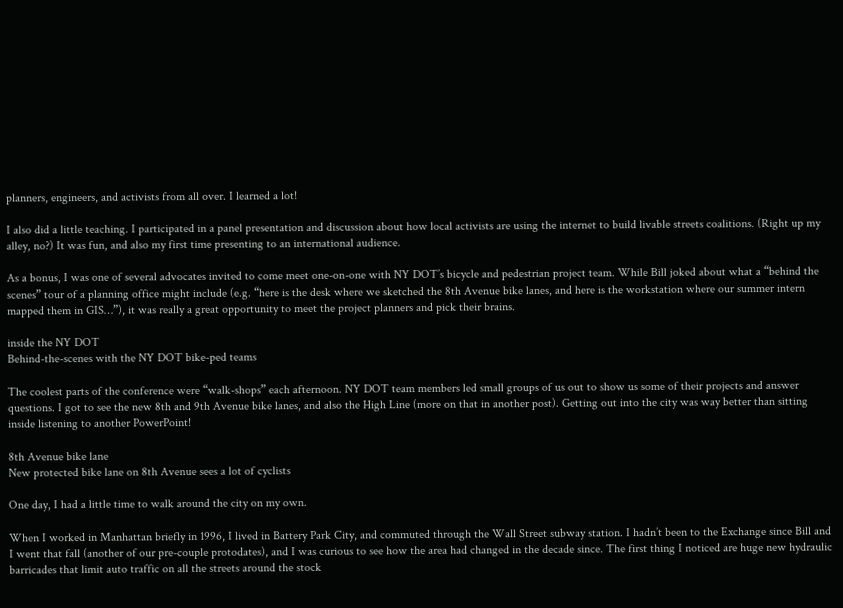planners, engineers, and activists from all over. I learned a lot!

I also did a little teaching. I participated in a panel presentation and discussion about how local activists are using the internet to build livable streets coalitions. (Right up my alley, no?) It was fun, and also my first time presenting to an international audience.

As a bonus, I was one of several advocates invited to come meet one-on-one with NY DOT’s bicycle and pedestrian project team. While Bill joked about what a “behind the scenes” tour of a planning office might include (e.g. “here is the desk where we sketched the 8th Avenue bike lanes, and here is the workstation where our summer intern mapped them in GIS…”), it was really a great opportunity to meet the project planners and pick their brains.

inside the NY DOT
Behind-the-scenes with the NY DOT bike-ped teams

The coolest parts of the conference were “walk-shops” each afternoon. NY DOT team members led small groups of us out to show us some of their projects and answer questions. I got to see the new 8th and 9th Avenue bike lanes, and also the High Line (more on that in another post). Getting out into the city was way better than sitting inside listening to another PowerPoint!

8th Avenue bike lane
New protected bike lane on 8th Avenue sees a lot of cyclists

One day, I had a little time to walk around the city on my own.

When I worked in Manhattan briefly in 1996, I lived in Battery Park City, and commuted through the Wall Street subway station. I hadn’t been to the Exchange since Bill and I went that fall (another of our pre-couple protodates), and I was curious to see how the area had changed in the decade since. The first thing I noticed are huge new hydraulic barricades that limit auto traffic on all the streets around the stock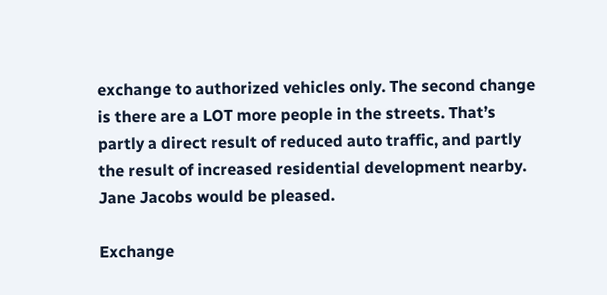exchange to authorized vehicles only. The second change is there are a LOT more people in the streets. That’s partly a direct result of reduced auto traffic, and partly the result of increased residential development nearby. Jane Jacobs would be pleased.

Exchange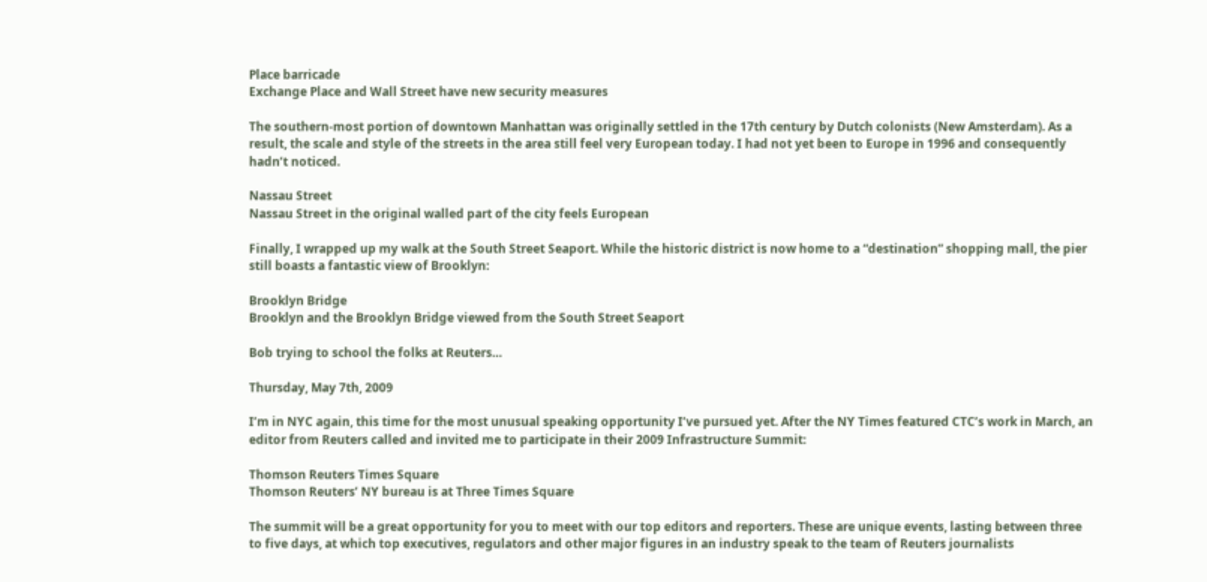Place barricade
Exchange Place and Wall Street have new security measures

The southern-most portion of downtown Manhattan was originally settled in the 17th century by Dutch colonists (New Amsterdam). As a result, the scale and style of the streets in the area still feel very European today. I had not yet been to Europe in 1996 and consequently hadn’t noticed.

Nassau Street
Nassau Street in the original walled part of the city feels European

Finally, I wrapped up my walk at the South Street Seaport. While the historic district is now home to a “destination” shopping mall, the pier still boasts a fantastic view of Brooklyn:

Brooklyn Bridge
Brooklyn and the Brooklyn Bridge viewed from the South Street Seaport

Bob trying to school the folks at Reuters…

Thursday, May 7th, 2009

I’m in NYC again, this time for the most unusual speaking opportunity I’ve pursued yet. After the NY Times featured CTC’s work in March, an editor from Reuters called and invited me to participate in their 2009 Infrastructure Summit:

Thomson Reuters Times Square
Thomson Reuters’ NY bureau is at Three Times Square

The summit will be a great opportunity for you to meet with our top editors and reporters. These are unique events, lasting between three to five days, at which top executives, regulators and other major figures in an industry speak to the team of Reuters journalists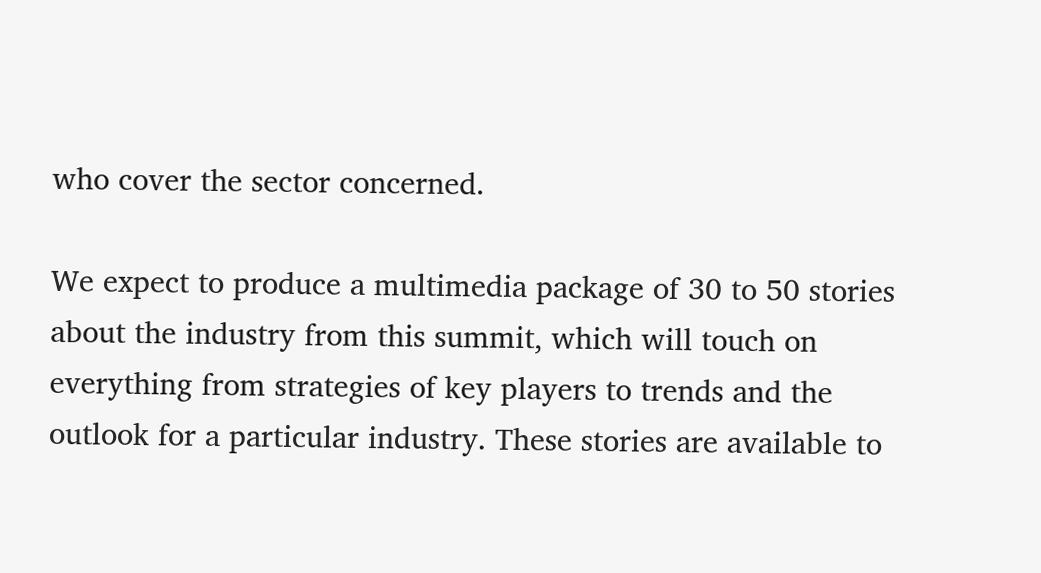who cover the sector concerned.

We expect to produce a multimedia package of 30 to 50 stories about the industry from this summit, which will touch on everything from strategies of key players to trends and the outlook for a particular industry. These stories are available to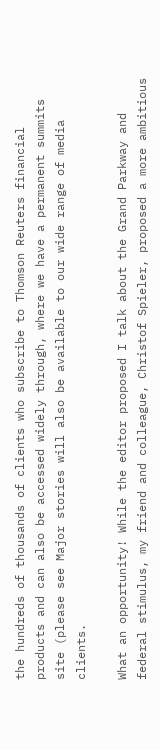the hundreds of thousands of clients who subscribe to Thomson Reuters financial products and can also be accessed widely through, where we have a permanent summits site (please see Major stories will also be available to our wide range of media clients.

What an opportunity! While the editor proposed I talk about the Grand Parkway and federal stimulus, my friend and colleague, Christof Spieler, proposed a more ambitious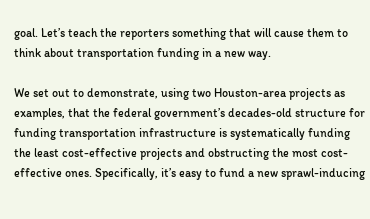goal. Let’s teach the reporters something that will cause them to think about transportation funding in a new way.

We set out to demonstrate, using two Houston-area projects as examples, that the federal government’s decades-old structure for funding transportation infrastructure is systematically funding the least cost-effective projects and obstructing the most cost-effective ones. Specifically, it’s easy to fund a new sprawl-inducing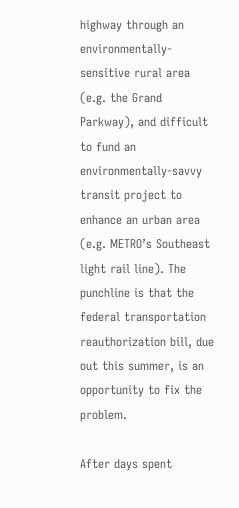highway through an environmentally-sensitive rural area (e.g. the Grand Parkway), and difficult to fund an environmentally-savvy transit project to enhance an urban area (e.g. METRO’s Southeast light rail line). The punchline is that the federal transportation reauthorization bill, due out this summer, is an opportunity to fix the problem.

After days spent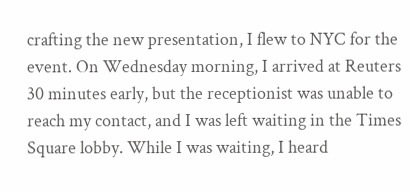crafting the new presentation, I flew to NYC for the event. On Wednesday morning, I arrived at Reuters 30 minutes early, but the receptionist was unable to reach my contact, and I was left waiting in the Times Square lobby. While I was waiting, I heard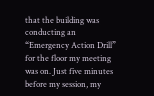that the building was conducting an “Emergency Action Drill” for the floor my meeting was on. Just five minutes before my session, my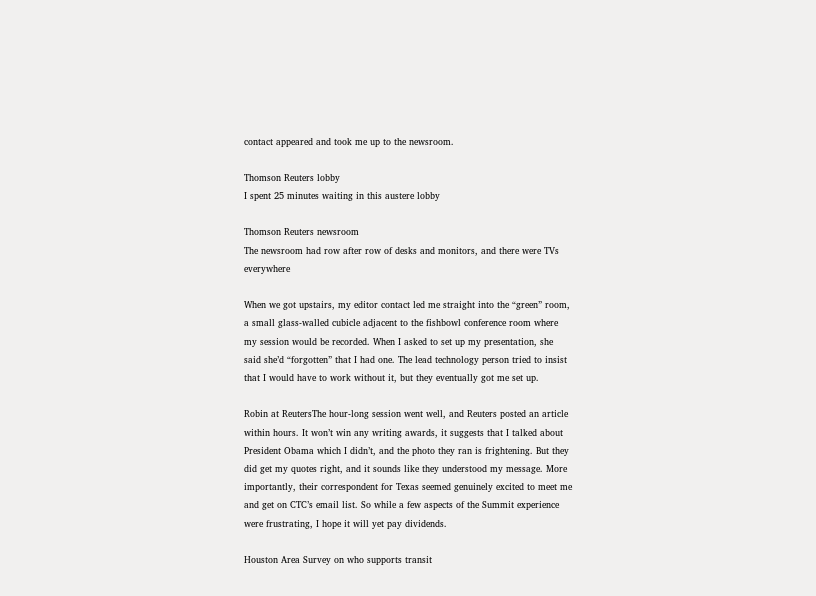contact appeared and took me up to the newsroom.

Thomson Reuters lobby
I spent 25 minutes waiting in this austere lobby

Thomson Reuters newsroom
The newsroom had row after row of desks and monitors, and there were TVs everywhere

When we got upstairs, my editor contact led me straight into the “green” room, a small glass-walled cubicle adjacent to the fishbowl conference room where my session would be recorded. When I asked to set up my presentation, she said she’d “forgotten” that I had one. The lead technology person tried to insist that I would have to work without it, but they eventually got me set up.

Robin at ReutersThe hour-long session went well, and Reuters posted an article within hours. It won’t win any writing awards, it suggests that I talked about President Obama which I didn’t, and the photo they ran is frightening. But they did get my quotes right, and it sounds like they understood my message. More importantly, their correspondent for Texas seemed genuinely excited to meet me and get on CTC’s email list. So while a few aspects of the Summit experience were frustrating, I hope it will yet pay dividends.

Houston Area Survey on who supports transit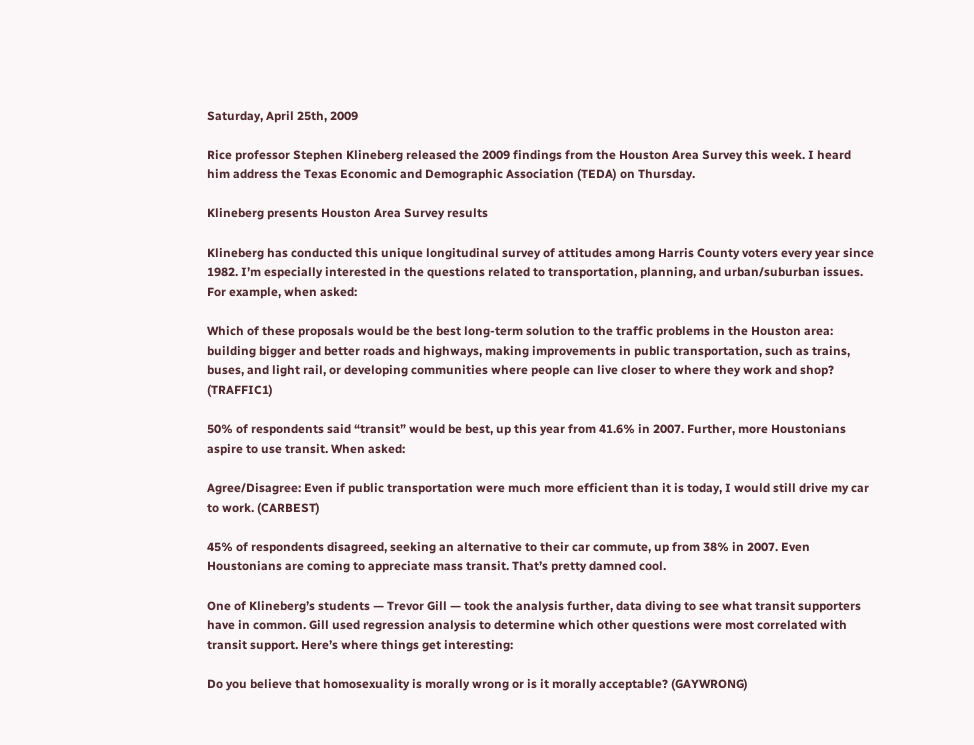Saturday, April 25th, 2009

Rice professor Stephen Klineberg released the 2009 findings from the Houston Area Survey this week. I heard him address the Texas Economic and Demographic Association (TEDA) on Thursday.

Klineberg presents Houston Area Survey results

Klineberg has conducted this unique longitudinal survey of attitudes among Harris County voters every year since 1982. I’m especially interested in the questions related to transportation, planning, and urban/suburban issues. For example, when asked:

Which of these proposals would be the best long-term solution to the traffic problems in the Houston area: building bigger and better roads and highways, making improvements in public transportation, such as trains, buses, and light rail, or developing communities where people can live closer to where they work and shop? (TRAFFIC1)

50% of respondents said “transit” would be best, up this year from 41.6% in 2007. Further, more Houstonians aspire to use transit. When asked:

Agree/Disagree: Even if public transportation were much more efficient than it is today, I would still drive my car to work. (CARBEST)

45% of respondents disagreed, seeking an alternative to their car commute, up from 38% in 2007. Even Houstonians are coming to appreciate mass transit. That’s pretty damned cool.

One of Klineberg’s students — Trevor Gill — took the analysis further, data diving to see what transit supporters have in common. Gill used regression analysis to determine which other questions were most correlated with transit support. Here’s where things get interesting:

Do you believe that homosexuality is morally wrong or is it morally acceptable? (GAYWRONG)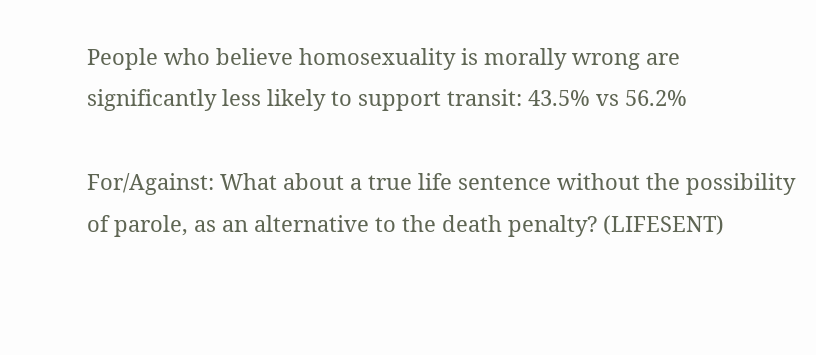People who believe homosexuality is morally wrong are significantly less likely to support transit: 43.5% vs 56.2%

For/Against: What about a true life sentence without the possibility of parole, as an alternative to the death penalty? (LIFESENT)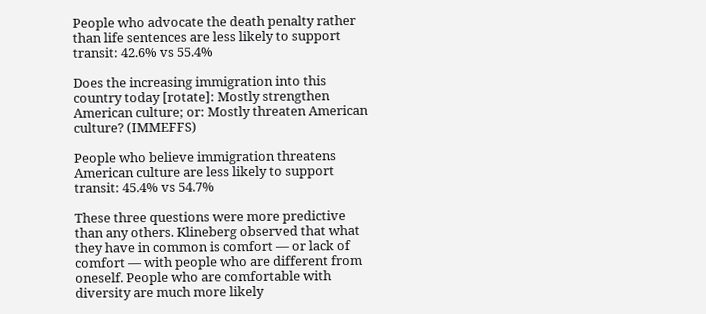People who advocate the death penalty rather than life sentences are less likely to support transit: 42.6% vs 55.4%

Does the increasing immigration into this country today [rotate]: Mostly strengthen American culture; or: Mostly threaten American culture? (IMMEFFS)

People who believe immigration threatens American culture are less likely to support transit: 45.4% vs 54.7%

These three questions were more predictive than any others. Klineberg observed that what they have in common is comfort — or lack of comfort — with people who are different from oneself. People who are comfortable with diversity are much more likely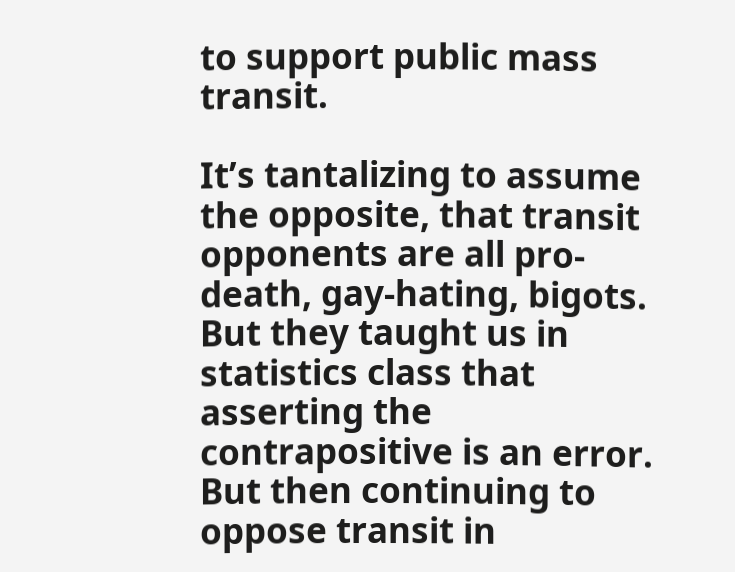to support public mass transit.

It’s tantalizing to assume the opposite, that transit opponents are all pro-death, gay-hating, bigots. But they taught us in statistics class that asserting the contrapositive is an error. But then continuing to oppose transit in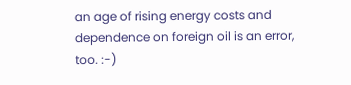an age of rising energy costs and dependence on foreign oil is an error, too. :-)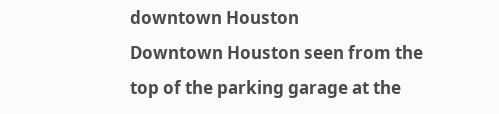downtown Houston
Downtown Houston seen from the top of the parking garage at the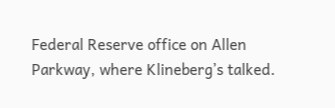Federal Reserve office on Allen Parkway, where Klineberg’s talked.